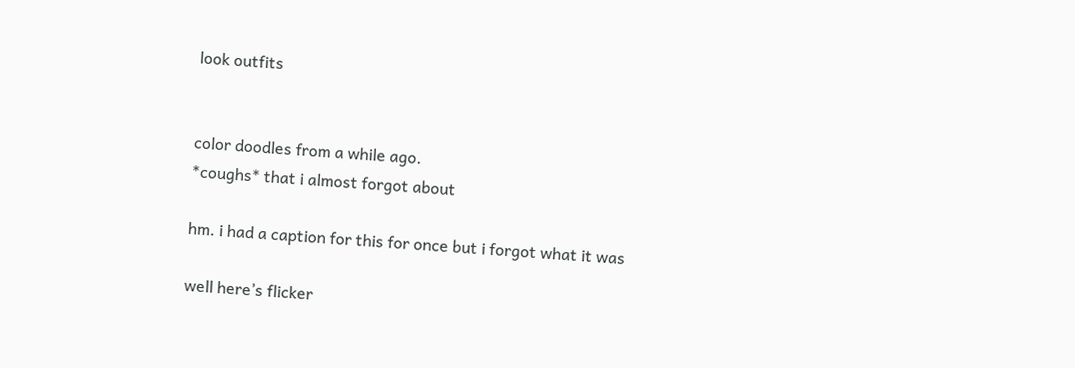look outfits


color doodles from a while ago.
*coughs* that i almost forgot about

hm. i had a caption for this for once but i forgot what it was

well here’s flicker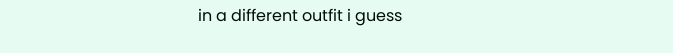in a different outfit i guess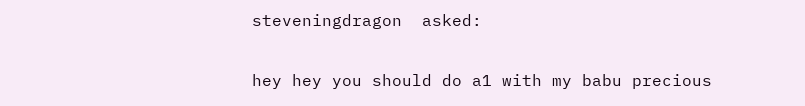steveningdragon  asked:

hey hey you should do a1 with my babu precious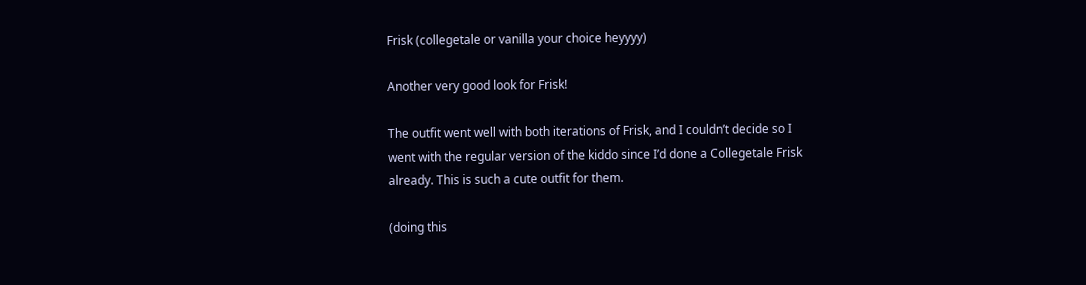Frisk (collegetale or vanilla your choice heyyyy)

Another very good look for Frisk!

The outfit went well with both iterations of Frisk, and I couldn’t decide so I went with the regular version of the kiddo since I’d done a Collegetale Frisk already. This is such a cute outfit for them.

(doing this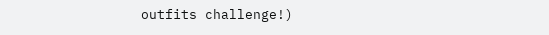outfits challenge!)